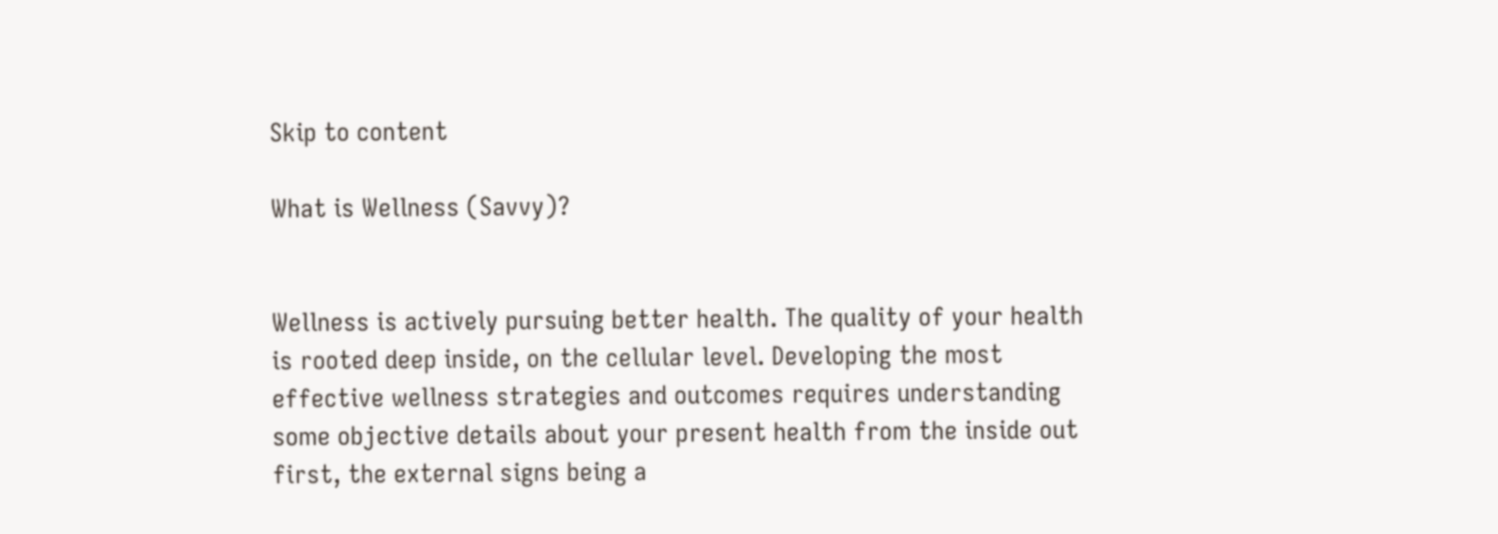Skip to content

What is Wellness (Savvy)?


Wellness is actively pursuing better health. The quality of your health is rooted deep inside, on the cellular level. Developing the most effective wellness strategies and outcomes requires understanding some objective details about your present health from the inside out first, the external signs being a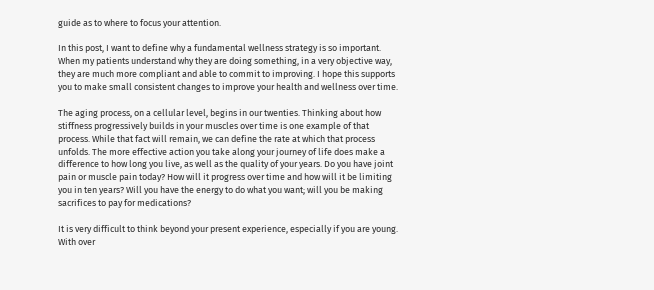guide as to where to focus your attention.

In this post, I want to define why a fundamental wellness strategy is so important. When my patients understand why they are doing something, in a very objective way, they are much more compliant and able to commit to improving. I hope this supports you to make small consistent changes to improve your health and wellness over time.

The aging process, on a cellular level, begins in our twenties. Thinking about how stiffness progressively builds in your muscles over time is one example of that process. While that fact will remain, we can define the rate at which that process unfolds. The more effective action you take along your journey of life does make a difference to how long you live, as well as the quality of your years. Do you have joint pain or muscle pain today? How will it progress over time and how will it be limiting you in ten years? Will you have the energy to do what you want; will you be making sacrifices to pay for medications?

It is very difficult to think beyond your present experience, especially if you are young. With over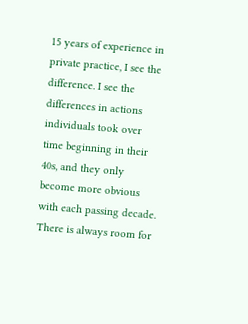15 years of experience in private practice, I see the difference. I see the differences in actions individuals took over time beginning in their 40s, and they only become more obvious with each passing decade. There is always room for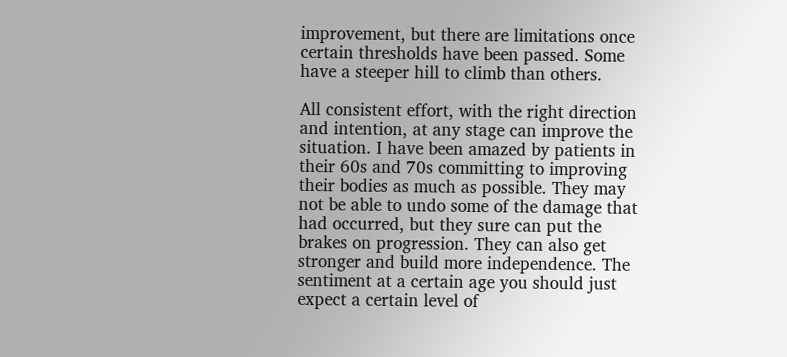improvement, but there are limitations once certain thresholds have been passed. Some have a steeper hill to climb than others.

All consistent effort, with the right direction and intention, at any stage can improve the situation. I have been amazed by patients in their 60s and 70s committing to improving their bodies as much as possible. They may not be able to undo some of the damage that had occurred, but they sure can put the brakes on progression. They can also get stronger and build more independence. The sentiment at a certain age you should just expect a certain level of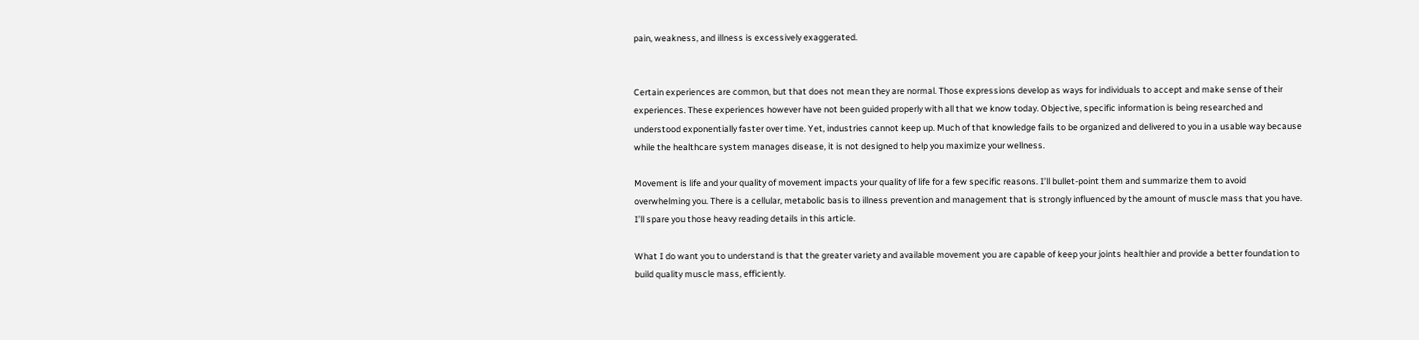pain, weakness, and illness is excessively exaggerated.


Certain experiences are common, but that does not mean they are normal. Those expressions develop as ways for individuals to accept and make sense of their experiences. These experiences however have not been guided properly with all that we know today. Objective, specific information is being researched and understood exponentially faster over time. Yet, industries cannot keep up. Much of that knowledge fails to be organized and delivered to you in a usable way because while the healthcare system manages disease, it is not designed to help you maximize your wellness.

Movement is life and your quality of movement impacts your quality of life for a few specific reasons. I’ll bullet-point them and summarize them to avoid overwhelming you. There is a cellular, metabolic basis to illness prevention and management that is strongly influenced by the amount of muscle mass that you have. I’ll spare you those heavy reading details in this article.

What I do want you to understand is that the greater variety and available movement you are capable of keep your joints healthier and provide a better foundation to build quality muscle mass, efficiently.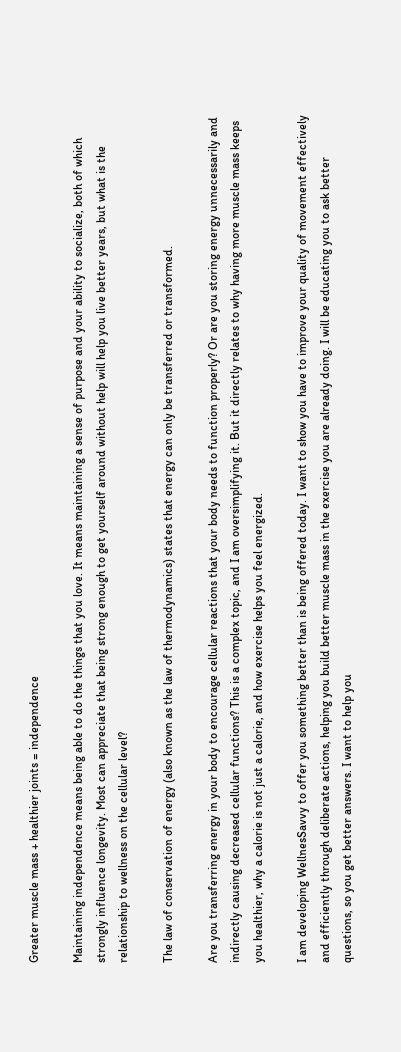Greater muscle mass + healthier joints = independence

Maintaining independence means being able to do the things that you love. It means maintaining a sense of purpose and your ability to socialize, both of which strongly influence longevity. Most can appreciate that being strong enough to get yourself around without help will help you live better years, but what is the relationship to wellness on the cellular level?

The law of conservation of energy (also known as the law of thermodynamics) states that energy can only be transferred or transformed.

Are you transferring energy in your body to encourage cellular reactions that your body needs to function properly? Or are you storing energy unnecessarily and indirectly causing decreased cellular functions? This is a complex topic, and I am oversimplifying it. But it directly relates to why having more muscle mass keeps you healthier, why a calorie is not just a calorie, and how exercise helps you feel energized.

I am developing WellnesSavvy to offer you something better than is being offered today. I want to show you have to improve your quality of movement effectively and efficiently through deliberate actions, helping you build better muscle mass in the exercise you are already doing. I will be educating you to ask better questions, so you get better answers. I want to help you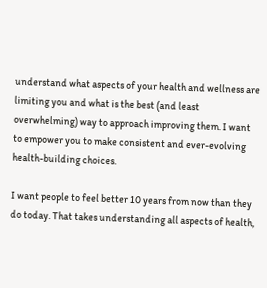understand what aspects of your health and wellness are limiting you and what is the best (and least overwhelming) way to approach improving them. I want to empower you to make consistent and ever-evolving health-building choices.

I want people to feel better 10 years from now than they do today. That takes understanding all aspects of health,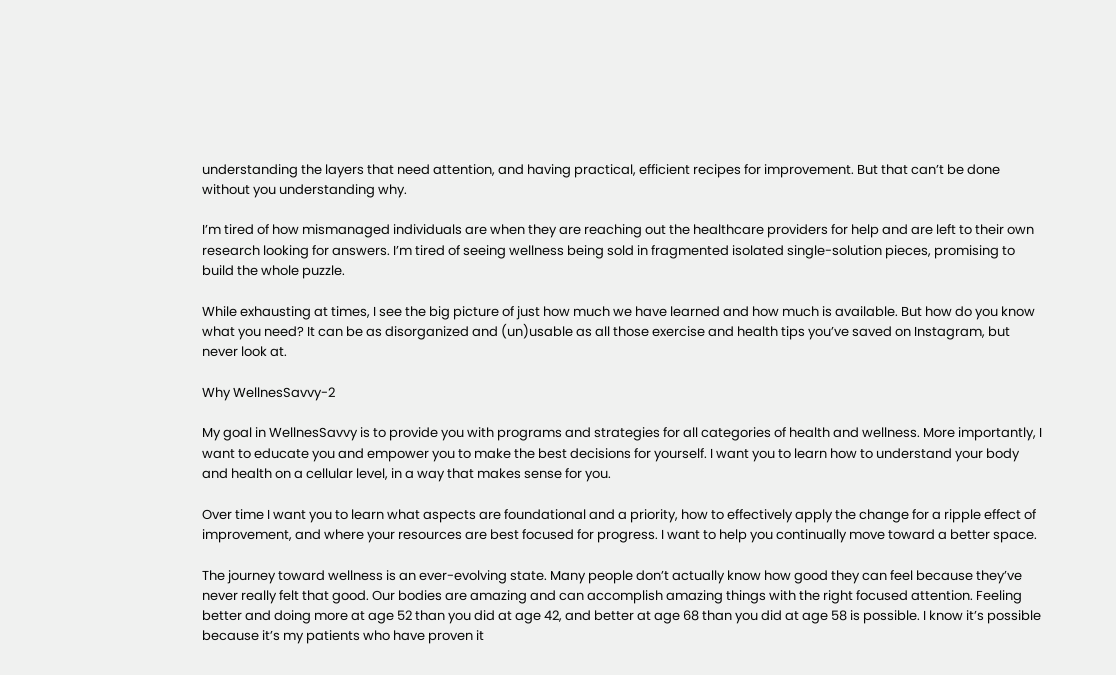understanding the layers that need attention, and having practical, efficient recipes for improvement. But that can’t be done without you understanding why.

I’m tired of how mismanaged individuals are when they are reaching out the healthcare providers for help and are left to their own research looking for answers. I’m tired of seeing wellness being sold in fragmented isolated single-solution pieces, promising to build the whole puzzle.

While exhausting at times, I see the big picture of just how much we have learned and how much is available. But how do you know what you need? It can be as disorganized and (un)usable as all those exercise and health tips you’ve saved on Instagram, but never look at.

Why WellnesSavvy-2

My goal in WellnesSavvy is to provide you with programs and strategies for all categories of health and wellness. More importantly, I want to educate you and empower you to make the best decisions for yourself. I want you to learn how to understand your body and health on a cellular level, in a way that makes sense for you.

Over time I want you to learn what aspects are foundational and a priority, how to effectively apply the change for a ripple effect of improvement, and where your resources are best focused for progress. I want to help you continually move toward a better space.

The journey toward wellness is an ever-evolving state. Many people don’t actually know how good they can feel because they’ve never really felt that good. Our bodies are amazing and can accomplish amazing things with the right focused attention. Feeling better and doing more at age 52 than you did at age 42, and better at age 68 than you did at age 58 is possible. I know it’s possible because it’s my patients who have proven it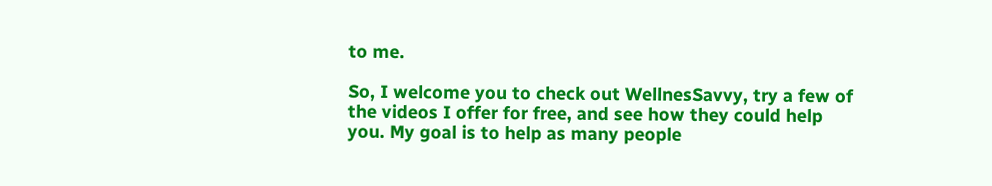to me.

So, I welcome you to check out WellnesSavvy, try a few of the videos I offer for free, and see how they could help you. My goal is to help as many people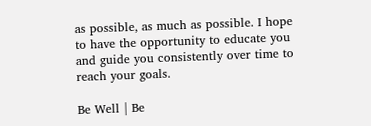as possible, as much as possible. I hope to have the opportunity to educate you and guide you consistently over time to reach your goals.

Be Well | Be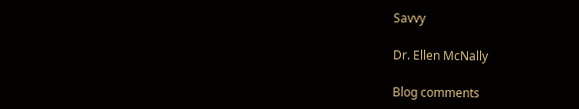Savvy

Dr. Ellen McNally

Blog comments